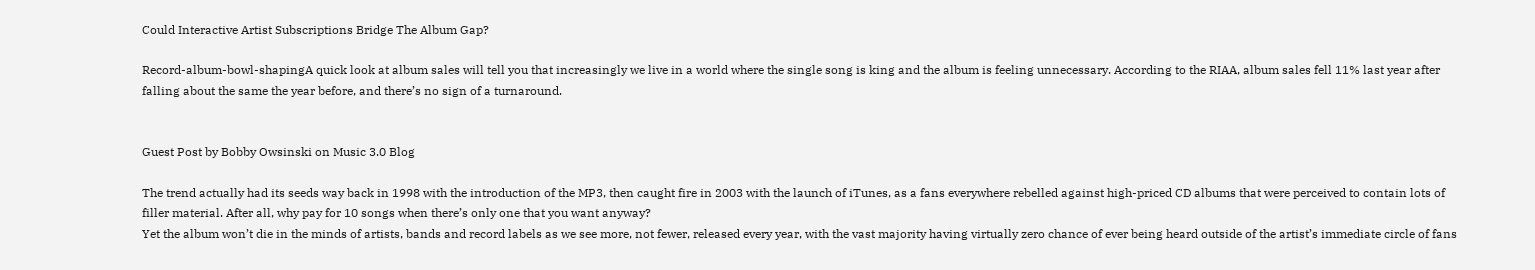Could Interactive Artist Subscriptions Bridge The Album Gap?

Record-album-bowl-shapingA quick look at album sales will tell you that increasingly we live in a world where the single song is king and the album is feeling unnecessary. According to the RIAA, album sales fell 11% last year after falling about the same the year before, and there’s no sign of a turnaround.


Guest Post by Bobby Owsinski on Music 3.0 Blog

The trend actually had its seeds way back in 1998 with the introduction of the MP3, then caught fire in 2003 with the launch of iTunes, as a fans everywhere rebelled against high-priced CD albums that were perceived to contain lots of filler material. After all, why pay for 10 songs when there’s only one that you want anyway?
Yet the album won’t die in the minds of artists, bands and record labels as we see more, not fewer, released every year, with the vast majority having virtually zero chance of ever being heard outside of the artist’s immediate circle of fans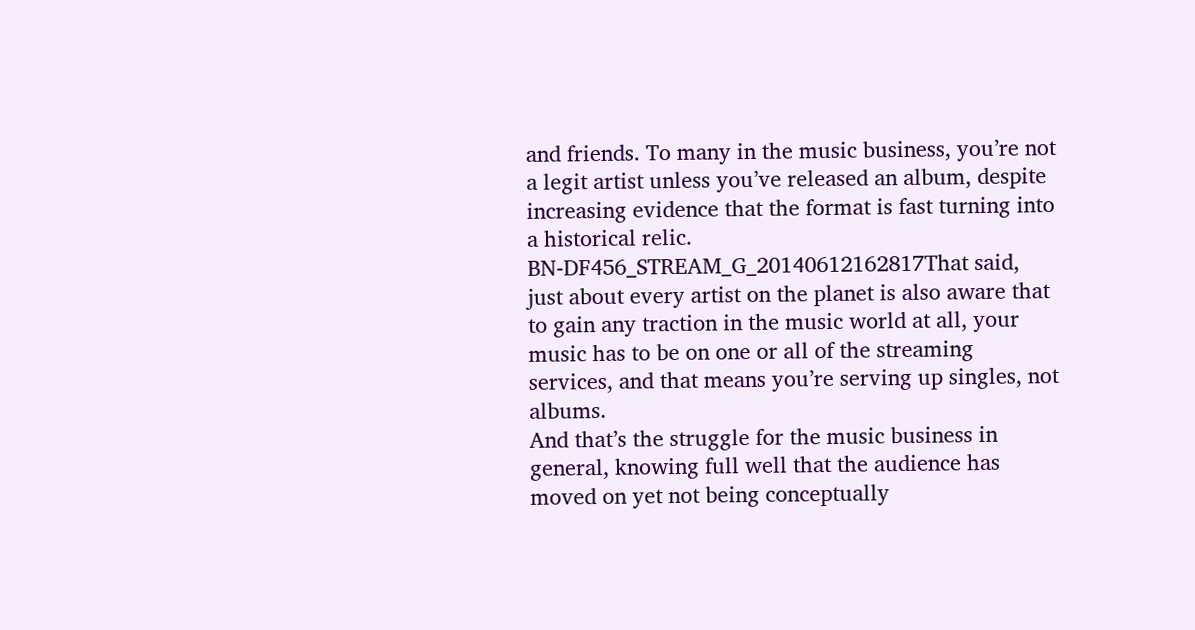and friends. To many in the music business, you’re not a legit artist unless you’ve released an album, despite increasing evidence that the format is fast turning into a historical relic.
BN-DF456_STREAM_G_20140612162817That said, just about every artist on the planet is also aware that to gain any traction in the music world at all, your music has to be on one or all of the streaming services, and that means you’re serving up singles, not albums.
And that’s the struggle for the music business in general, knowing full well that the audience has moved on yet not being conceptually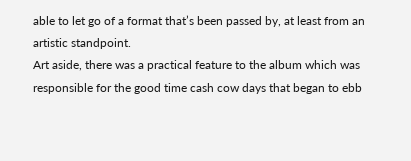able to let go of a format that’s been passed by, at least from an artistic standpoint.
Art aside, there was a practical feature to the album which was responsible for the good time cash cow days that began to ebb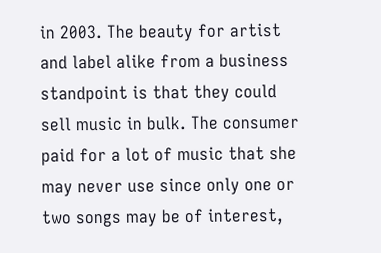in 2003. The beauty for artist and label alike from a business standpoint is that they could sell music in bulk. The consumer paid for a lot of music that she may never use since only one or two songs may be of interest,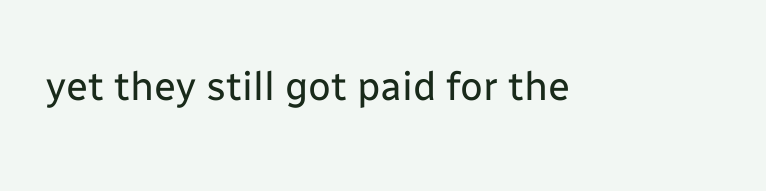yet they still got paid for the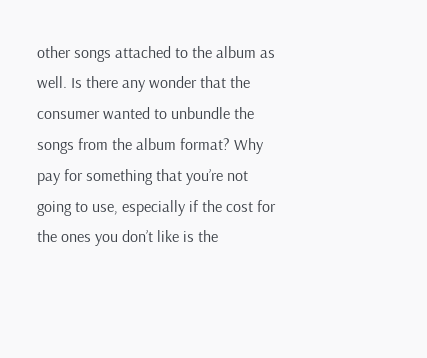other songs attached to the album as well. Is there any wonder that the consumer wanted to unbundle the songs from the album format? Why pay for something that you’re not going to use, especially if the cost for the ones you don’t like is the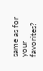same as for your favorites?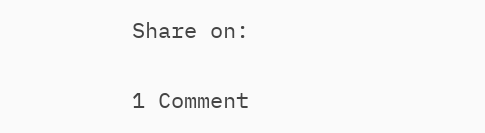Share on:

1 Comment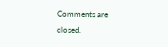Comments are closed.